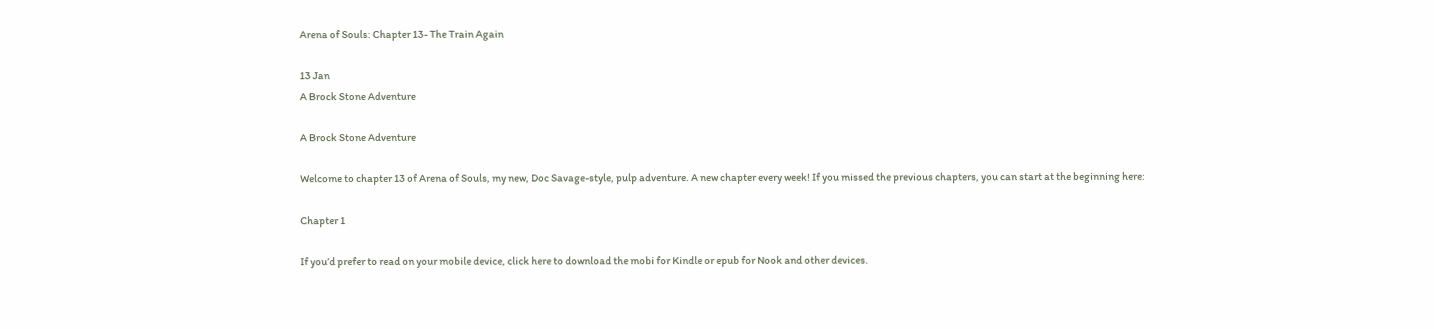Arena of Souls: Chapter 13- The Train Again

13 Jan
A Brock Stone Adventure

A Brock Stone Adventure

Welcome to chapter 13 of Arena of Souls, my new, Doc Savage-style, pulp adventure. A new chapter every week! If you missed the previous chapters, you can start at the beginning here:

Chapter 1

If you’d prefer to read on your mobile device, click here to download the mobi for Kindle or epub for Nook and other devices.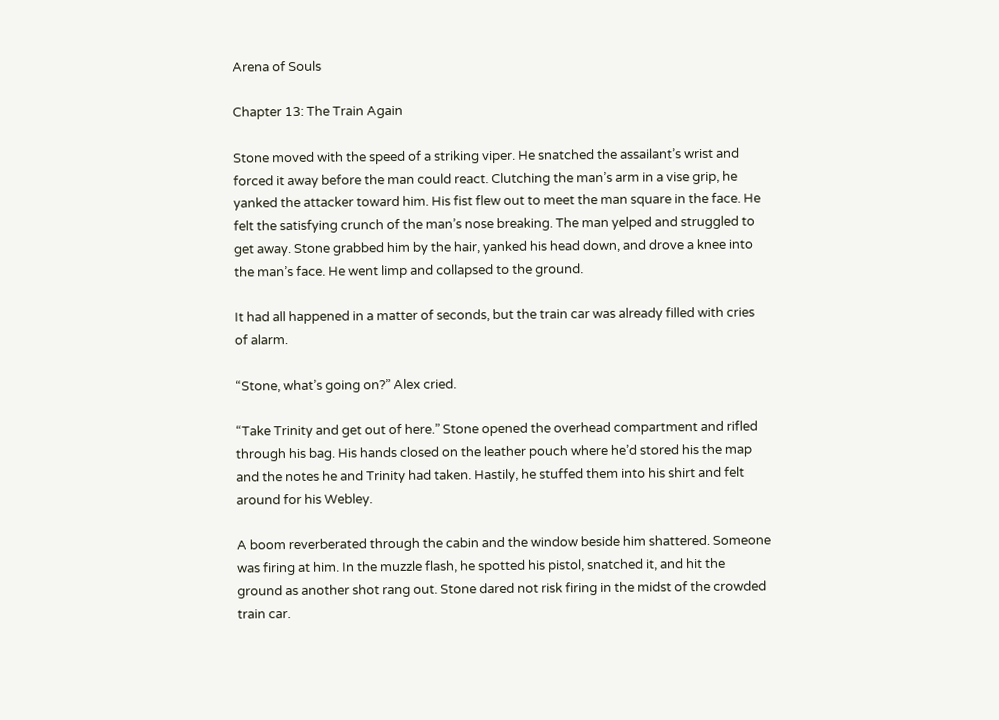Arena of Souls

Chapter 13: The Train Again

Stone moved with the speed of a striking viper. He snatched the assailant’s wrist and forced it away before the man could react. Clutching the man’s arm in a vise grip, he yanked the attacker toward him. His fist flew out to meet the man square in the face. He felt the satisfying crunch of the man’s nose breaking. The man yelped and struggled to get away. Stone grabbed him by the hair, yanked his head down, and drove a knee into the man’s face. He went limp and collapsed to the ground.

It had all happened in a matter of seconds, but the train car was already filled with cries of alarm.

“Stone, what’s going on?” Alex cried.

“Take Trinity and get out of here.” Stone opened the overhead compartment and rifled through his bag. His hands closed on the leather pouch where he’d stored his the map and the notes he and Trinity had taken. Hastily, he stuffed them into his shirt and felt around for his Webley.

A boom reverberated through the cabin and the window beside him shattered. Someone was firing at him. In the muzzle flash, he spotted his pistol, snatched it, and hit the ground as another shot rang out. Stone dared not risk firing in the midst of the crowded train car.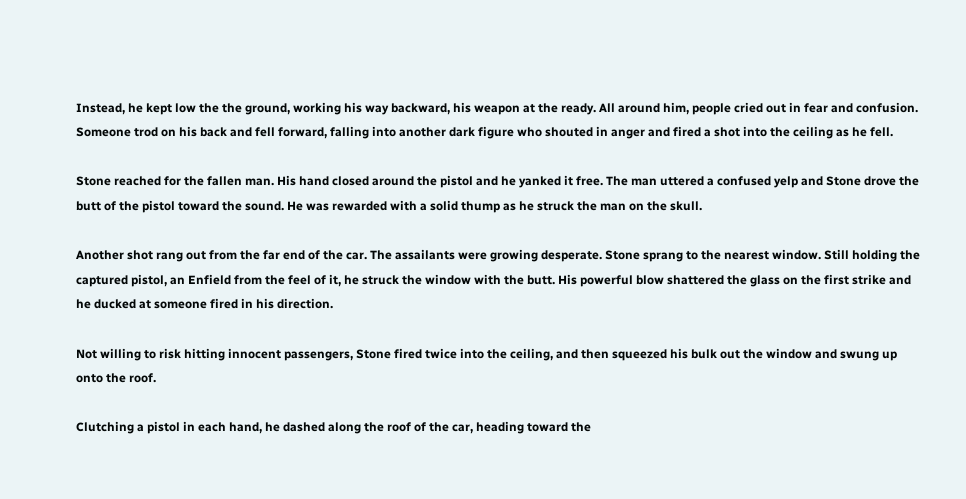Instead, he kept low the the ground, working his way backward, his weapon at the ready. All around him, people cried out in fear and confusion. Someone trod on his back and fell forward, falling into another dark figure who shouted in anger and fired a shot into the ceiling as he fell.

Stone reached for the fallen man. His hand closed around the pistol and he yanked it free. The man uttered a confused yelp and Stone drove the butt of the pistol toward the sound. He was rewarded with a solid thump as he struck the man on the skull.

Another shot rang out from the far end of the car. The assailants were growing desperate. Stone sprang to the nearest window. Still holding the captured pistol, an Enfield from the feel of it, he struck the window with the butt. His powerful blow shattered the glass on the first strike and he ducked at someone fired in his direction.

Not willing to risk hitting innocent passengers, Stone fired twice into the ceiling, and then squeezed his bulk out the window and swung up onto the roof.

Clutching a pistol in each hand, he dashed along the roof of the car, heading toward the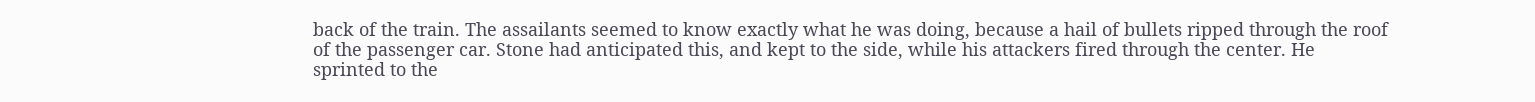back of the train. The assailants seemed to know exactly what he was doing, because a hail of bullets ripped through the roof of the passenger car. Stone had anticipated this, and kept to the side, while his attackers fired through the center. He sprinted to the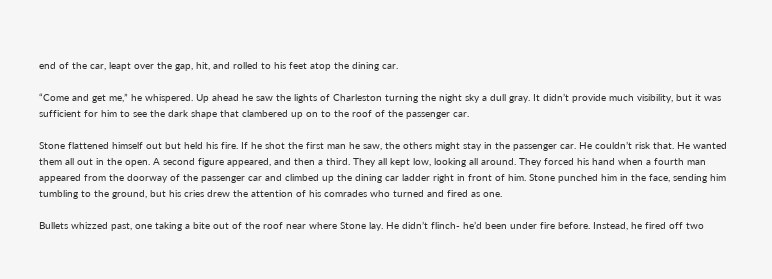end of the car, leapt over the gap, hit, and rolled to his feet atop the dining car.

“Come and get me,” he whispered. Up ahead he saw the lights of Charleston turning the night sky a dull gray. It didn’t provide much visibility, but it was sufficient for him to see the dark shape that clambered up on to the roof of the passenger car.

Stone flattened himself out but held his fire. If he shot the first man he saw, the others might stay in the passenger car. He couldn’t risk that. He wanted them all out in the open. A second figure appeared, and then a third. They all kept low, looking all around. They forced his hand when a fourth man appeared from the doorway of the passenger car and climbed up the dining car ladder right in front of him. Stone punched him in the face, sending him tumbling to the ground, but his cries drew the attention of his comrades who turned and fired as one.

Bullets whizzed past, one taking a bite out of the roof near where Stone lay. He didn’t flinch- he’d been under fire before. Instead, he fired off two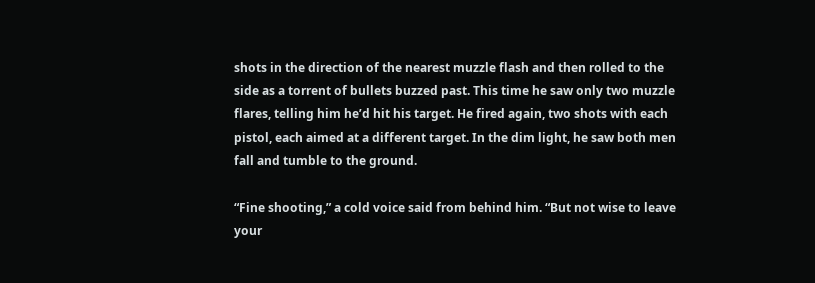shots in the direction of the nearest muzzle flash and then rolled to the side as a torrent of bullets buzzed past. This time he saw only two muzzle flares, telling him he’d hit his target. He fired again, two shots with each pistol, each aimed at a different target. In the dim light, he saw both men fall and tumble to the ground.

“Fine shooting,” a cold voice said from behind him. “But not wise to leave your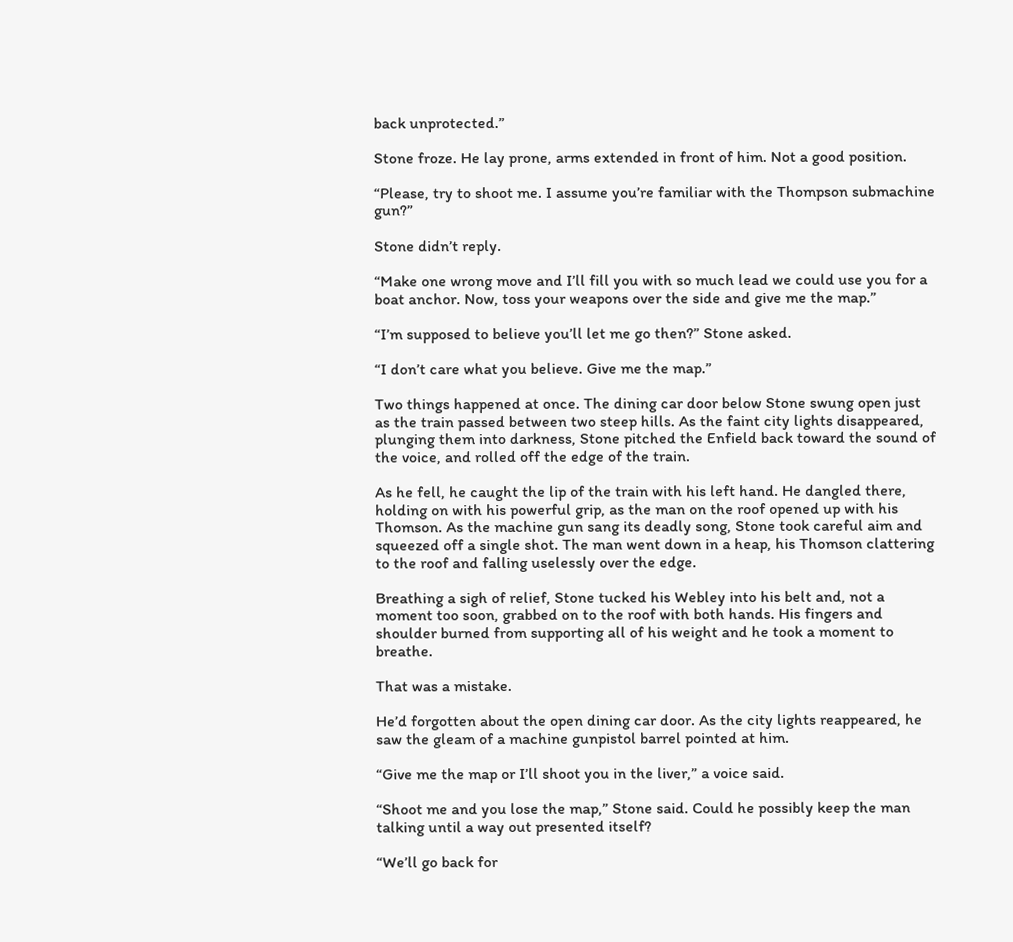back unprotected.”

Stone froze. He lay prone, arms extended in front of him. Not a good position.

“Please, try to shoot me. I assume you’re familiar with the Thompson submachine gun?”

Stone didn’t reply.

“Make one wrong move and I’ll fill you with so much lead we could use you for a boat anchor. Now, toss your weapons over the side and give me the map.”

“I’m supposed to believe you’ll let me go then?” Stone asked.

“I don’t care what you believe. Give me the map.”

Two things happened at once. The dining car door below Stone swung open just as the train passed between two steep hills. As the faint city lights disappeared, plunging them into darkness, Stone pitched the Enfield back toward the sound of the voice, and rolled off the edge of the train.

As he fell, he caught the lip of the train with his left hand. He dangled there, holding on with his powerful grip, as the man on the roof opened up with his Thomson. As the machine gun sang its deadly song, Stone took careful aim and squeezed off a single shot. The man went down in a heap, his Thomson clattering to the roof and falling uselessly over the edge.

Breathing a sigh of relief, Stone tucked his Webley into his belt and, not a moment too soon, grabbed on to the roof with both hands. His fingers and shoulder burned from supporting all of his weight and he took a moment to breathe.

That was a mistake.

He’d forgotten about the open dining car door. As the city lights reappeared, he saw the gleam of a machine gunpistol barrel pointed at him.

“Give me the map or I’ll shoot you in the liver,” a voice said.

“Shoot me and you lose the map,” Stone said. Could he possibly keep the man talking until a way out presented itself?

“We’ll go back for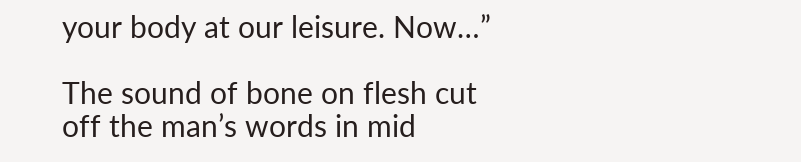your body at our leisure. Now…”

The sound of bone on flesh cut off the man’s words in mid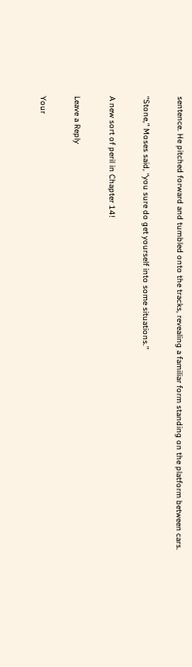sentence. He pitched forward and tumbled onto the tracks, revealing a familiar form standing on the platform between cars.

“Stone,” Moses said, “you sure do get yourself into some situations.”

A new sort of peril in Chapter 14!

Leave a Reply

Your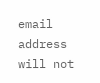email address will not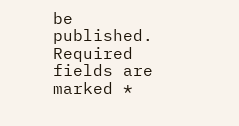be published. Required fields are marked *